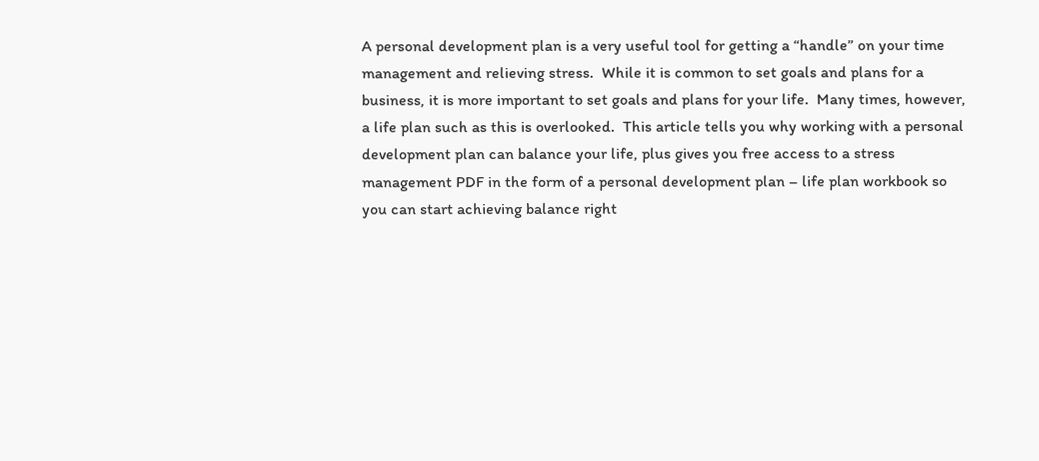A personal development plan is a very useful tool for getting a “handle” on your time management and relieving stress.  While it is common to set goals and plans for a business, it is more important to set goals and plans for your life.  Many times, however, a life plan such as this is overlooked.  This article tells you why working with a personal development plan can balance your life, plus gives you free access to a stress management PDF in the form of a personal development plan – life plan workbook so you can start achieving balance right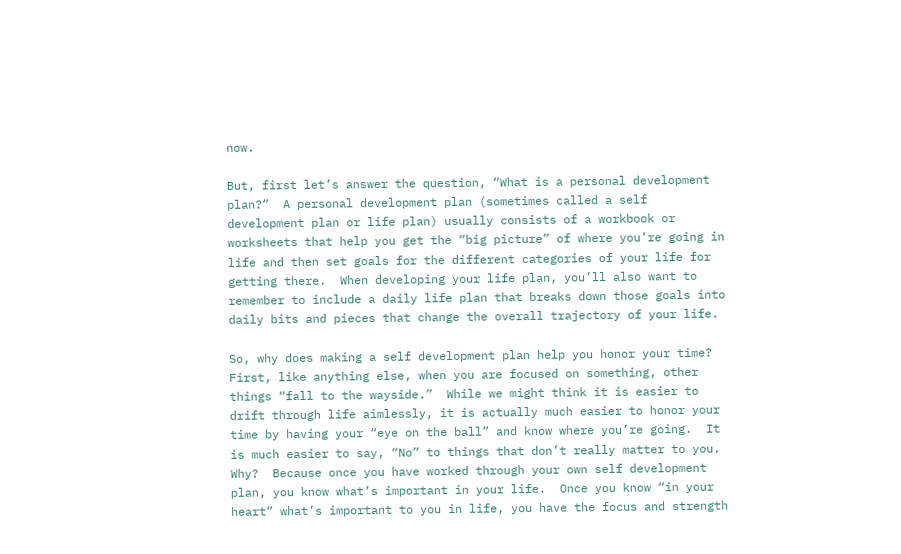now.

But, first let’s answer the question, “What is a personal development plan?”  A personal development plan (sometimes called a self development plan or life plan) usually consists of a workbook or worksheets that help you get the “big picture” of where you’re going in life and then set goals for the different categories of your life for getting there.  When developing your life plan, you’ll also want to remember to include a daily life plan that breaks down those goals into daily bits and pieces that change the overall trajectory of your life.

So, why does making a self development plan help you honor your time?  First, like anything else, when you are focused on something, other things “fall to the wayside.”  While we might think it is easier to drift through life aimlessly, it is actually much easier to honor your time by having your “eye on the ball” and know where you’re going.  It is much easier to say, “No” to things that don’t really matter to you.  Why?  Because once you have worked through your own self development plan, you know what’s important in your life.  Once you know “in your heart” what’s important to you in life, you have the focus and strength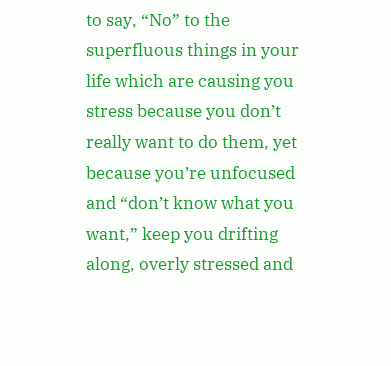to say, “No” to the superfluous things in your life which are causing you stress because you don’t really want to do them, yet because you’re unfocused and “don’t know what you want,” keep you drifting along, overly stressed and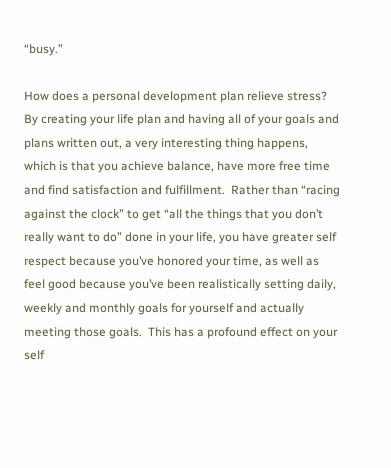“busy.”

How does a personal development plan relieve stress?  By creating your life plan and having all of your goals and plans written out, a very interesting thing happens, which is that you achieve balance, have more free time and find satisfaction and fulfillment.  Rather than “racing against the clock” to get “all the things that you don’t really want to do” done in your life, you have greater self respect because you’ve honored your time, as well as feel good because you’ve been realistically setting daily, weekly and monthly goals for yourself and actually meeting those goals.  This has a profound effect on your self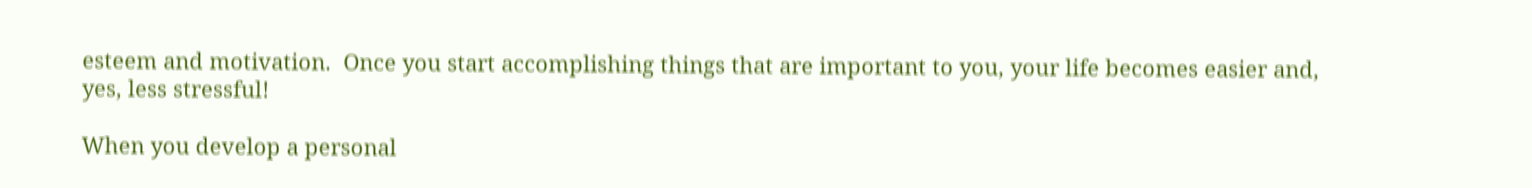esteem and motivation.  Once you start accomplishing things that are important to you, your life becomes easier and, yes, less stressful!

When you develop a personal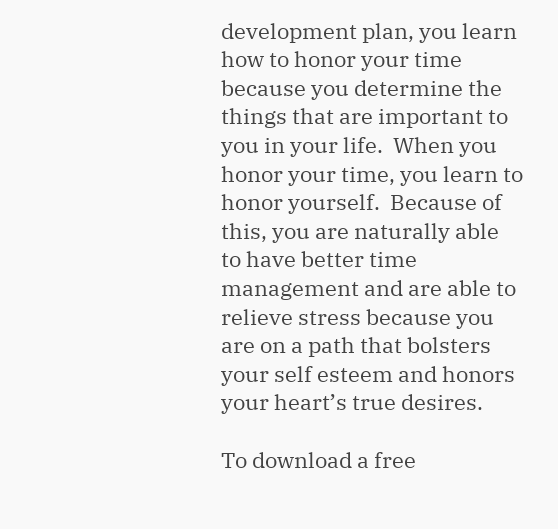development plan, you learn how to honor your time because you determine the things that are important to you in your life.  When you honor your time, you learn to honor yourself.  Because of this, you are naturally able to have better time management and are able to relieve stress because you are on a path that bolsters your self esteem and honors your heart’s true desires.

To download a free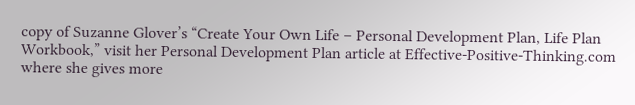copy of Suzanne Glover’s “Create Your Own Life – Personal Development Plan, Life Plan Workbook,” visit her Personal Development Plan article at Effective-Positive-Thinking.com where she gives more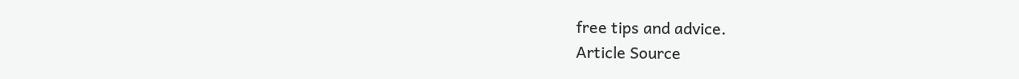free tips and advice.
Article Source